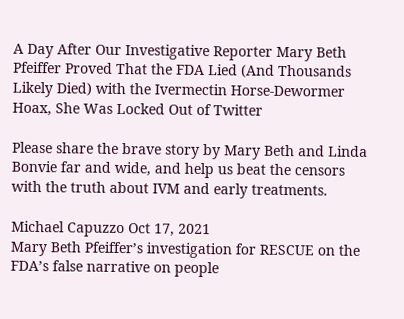A Day After Our Investigative Reporter Mary Beth Pfeiffer Proved That the FDA Lied (And Thousands Likely Died) with the Ivermectin Horse-Dewormer Hoax, She Was Locked Out of Twitter

Please share the brave story by Mary Beth and Linda Bonvie far and wide, and help us beat the censors with the truth about IVM and early treatments.

Michael Capuzzo Oct 17, 2021
Mary Beth Pfeiffer’s investigation for RESCUE on the FDA’s false narrative on people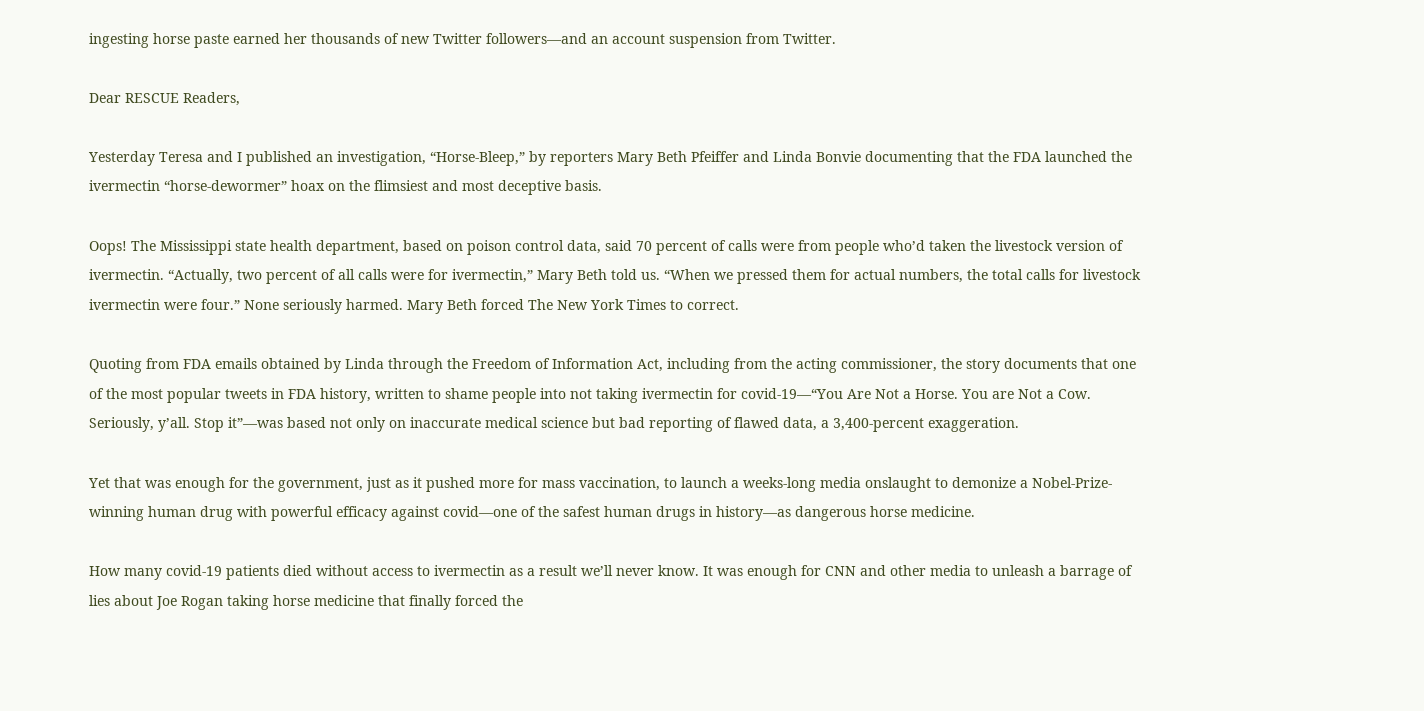ingesting horse paste earned her thousands of new Twitter followers—and an account suspension from Twitter.

Dear RESCUE Readers,

Yesterday Teresa and I published an investigation, “Horse-Bleep,” by reporters Mary Beth Pfeiffer and Linda Bonvie documenting that the FDA launched the ivermectin “horse-dewormer” hoax on the flimsiest and most deceptive basis.

Oops! The Mississippi state health department, based on poison control data, said 70 percent of calls were from people who’d taken the livestock version of ivermectin. “Actually, two percent of all calls were for ivermectin,” Mary Beth told us. “When we pressed them for actual numbers, the total calls for livestock ivermectin were four.” None seriously harmed. Mary Beth forced The New York Times to correct.

Quoting from FDA emails obtained by Linda through the Freedom of Information Act, including from the acting commissioner, the story documents that one of the most popular tweets in FDA history, written to shame people into not taking ivermectin for covid-19—“You Are Not a Horse. You are Not a Cow. Seriously, y’all. Stop it”—was based not only on inaccurate medical science but bad reporting of flawed data, a 3,400-percent exaggeration.

Yet that was enough for the government, just as it pushed more for mass vaccination, to launch a weeks-long media onslaught to demonize a Nobel-Prize-winning human drug with powerful efficacy against covid—one of the safest human drugs in history—as dangerous horse medicine.

How many covid-19 patients died without access to ivermectin as a result we’ll never know. It was enough for CNN and other media to unleash a barrage of lies about Joe Rogan taking horse medicine that finally forced the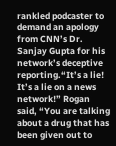rankled podcaster to demand an apology from CNN’s Dr. Sanjay Gupta for his network’s deceptive reporting.“It’s a lie! It’s a lie on a news network!” Rogan said, “You are talking about a drug that has been given out to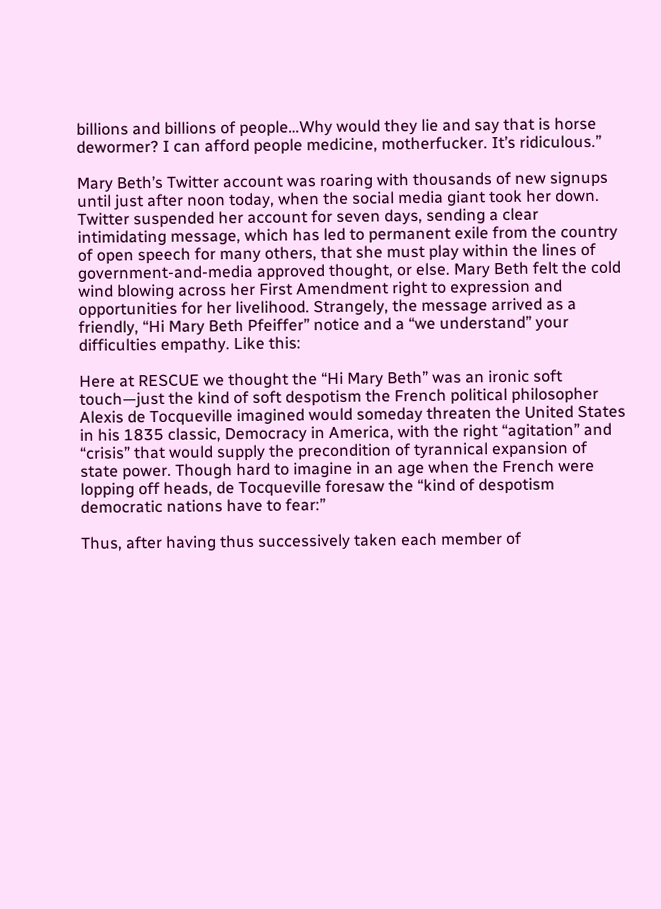billions and billions of people…Why would they lie and say that is horse dewormer? I can afford people medicine, motherfucker. It’s ridiculous.”

Mary Beth’s Twitter account was roaring with thousands of new signups until just after noon today, when the social media giant took her down. Twitter suspended her account for seven days, sending a clear intimidating message, which has led to permanent exile from the country of open speech for many others, that she must play within the lines of government-and-media approved thought, or else. Mary Beth felt the cold wind blowing across her First Amendment right to expression and opportunities for her livelihood. Strangely, the message arrived as a friendly, “Hi Mary Beth Pfeiffer” notice and a “we understand” your difficulties empathy. Like this:

Here at RESCUE we thought the “Hi Mary Beth” was an ironic soft touch—just the kind of soft despotism the French political philosopher Alexis de Tocqueville imagined would someday threaten the United States in his 1835 classic, Democracy in America, with the right “agitation” and “crisis” that would supply the precondition of tyrannical expansion of state power. Though hard to imagine in an age when the French were lopping off heads, de Tocqueville foresaw the “kind of despotism democratic nations have to fear:”

Thus, after having thus successively taken each member of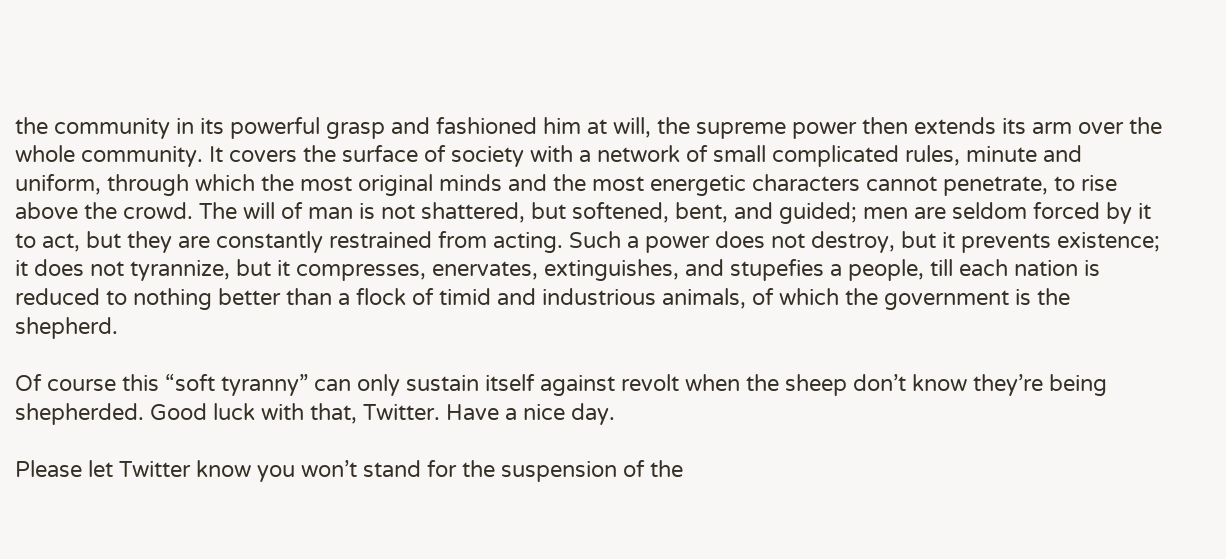the community in its powerful grasp and fashioned him at will, the supreme power then extends its arm over the whole community. It covers the surface of society with a network of small complicated rules, minute and uniform, through which the most original minds and the most energetic characters cannot penetrate, to rise above the crowd. The will of man is not shattered, but softened, bent, and guided; men are seldom forced by it to act, but they are constantly restrained from acting. Such a power does not destroy, but it prevents existence; it does not tyrannize, but it compresses, enervates, extinguishes, and stupefies a people, till each nation is reduced to nothing better than a flock of timid and industrious animals, of which the government is the shepherd.

Of course this “soft tyranny” can only sustain itself against revolt when the sheep don’t know they’re being shepherded. Good luck with that, Twitter. Have a nice day.

Please let Twitter know you won’t stand for the suspension of the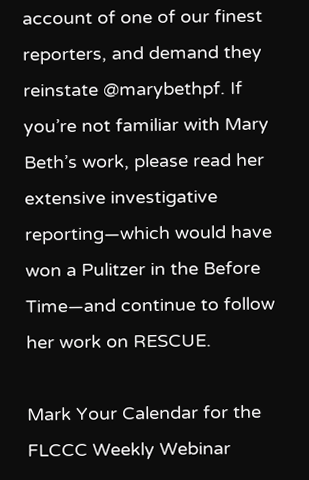account of one of our finest reporters, and demand they reinstate @marybethpf. If you’re not familiar with Mary Beth’s work, please read her extensive investigative reporting—which would have won a Pulitzer in the Before Time—and continue to follow her work on RESCUE.

Mark Your Calendar for the FLCCC Weekly Webinar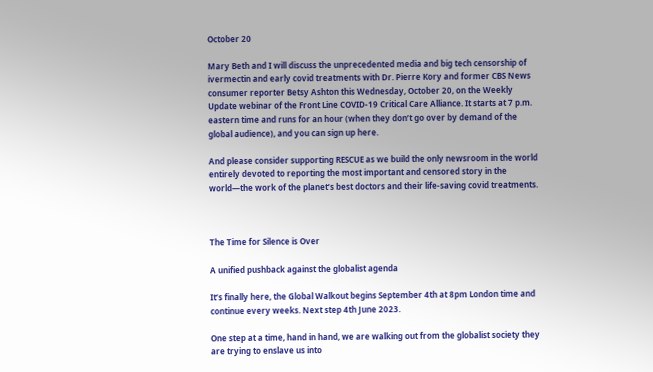October 20

Mary Beth and I will discuss the unprecedented media and big tech censorship of ivermectin and early covid treatments with Dr. Pierre Kory and former CBS News consumer reporter Betsy Ashton this Wednesday, October 20, on the Weekly Update webinar of the Front Line COVID-19 Critical Care Alliance. It starts at 7 p.m. eastern time and runs for an hour (when they don’t go over by demand of the global audience), and you can sign up here.

And please consider supporting RESCUE as we build the only newsroom in the world entirely devoted to reporting the most important and censored story in the world—the work of the planet’s best doctors and their life-saving covid treatments.



The Time for Silence is Over

A unified pushback against the globalist agenda

It’s finally here, the Global Walkout begins September 4th at 8pm London time and continue every weeks. Next step 4th June 2023.

One step at a time, hand in hand, we are walking out from the globalist society they are trying to enslave us into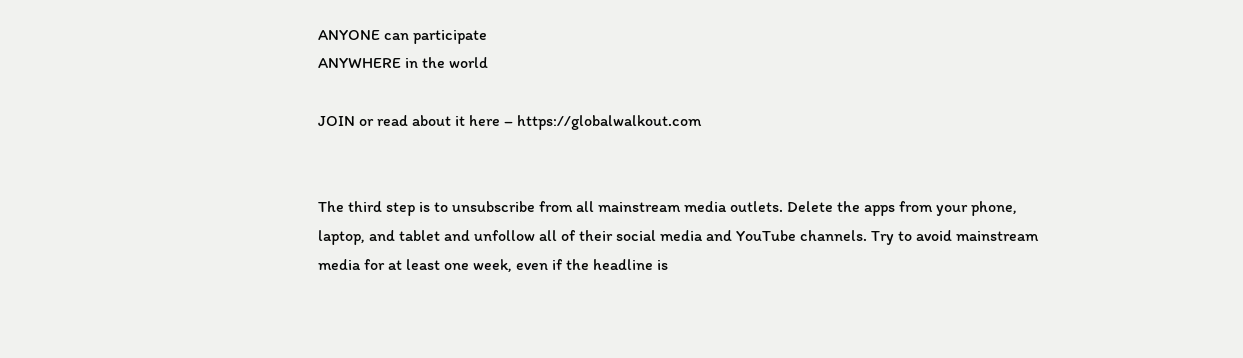ANYONE can participate
ANYWHERE in the world

JOIN or read about it here – https://globalwalkout.com


The third step is to unsubscribe from all mainstream media outlets. Delete the apps from your phone, laptop, and tablet and unfollow all of their social media and YouTube channels. Try to avoid mainstream media for at least one week, even if the headline is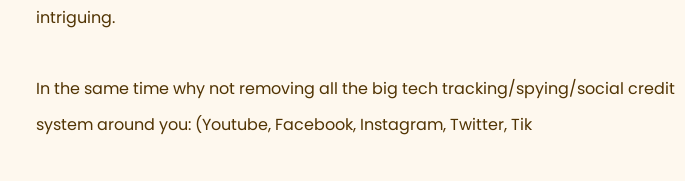intriguing.

In the same time why not removing all the big tech tracking/spying/social credit system around you: (Youtube, Facebook, Instagram, Twitter, Tik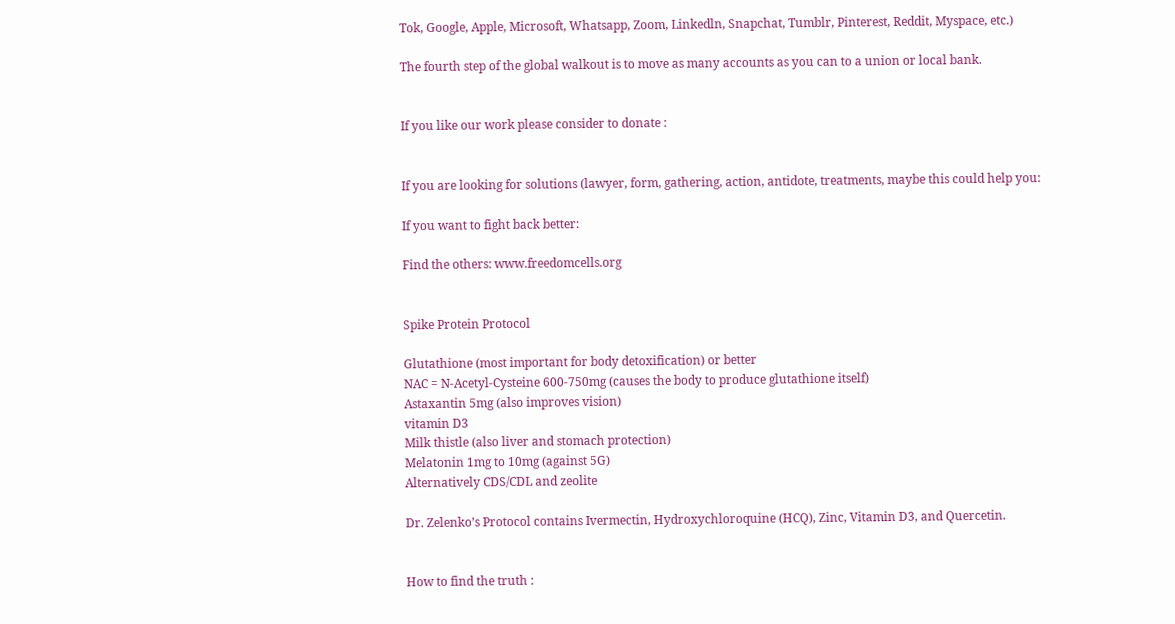Tok, Google, Apple, Microsoft, Whatsapp, Zoom, Linkedln, Snapchat, Tumblr, Pinterest, Reddit, Myspace, etc.)

The fourth step of the global walkout is to move as many accounts as you can to a union or local bank.


If you like our work please consider to donate :


If you are looking for solutions (lawyer, form, gathering, action, antidote, treatments, maybe this could help you:

If you want to fight back better:

Find the others: www.freedomcells.org


Spike Protein Protocol

Glutathione (most important for body detoxification) or better
NAC = N-Acetyl-Cysteine 600-750mg (causes the body to produce glutathione itself)
Astaxantin 5mg (also improves vision)
vitamin D3
Milk thistle (also liver and stomach protection)
Melatonin 1mg to 10mg (against 5G)
Alternatively CDS/CDL and zeolite

Dr. Zelenko’s Protocol contains Ivermectin, Hydroxychloroquine (HCQ), Zinc, Vitamin D3, and Quercetin.


How to find the truth :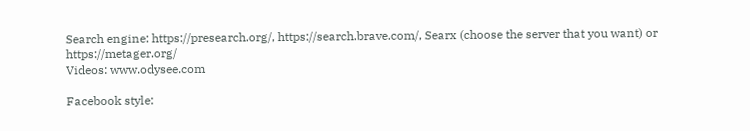Search engine: https://presearch.org/, https://search.brave.com/, Searx (choose the server that you want) or https://metager.org/
Videos: www.odysee.com

Facebook style: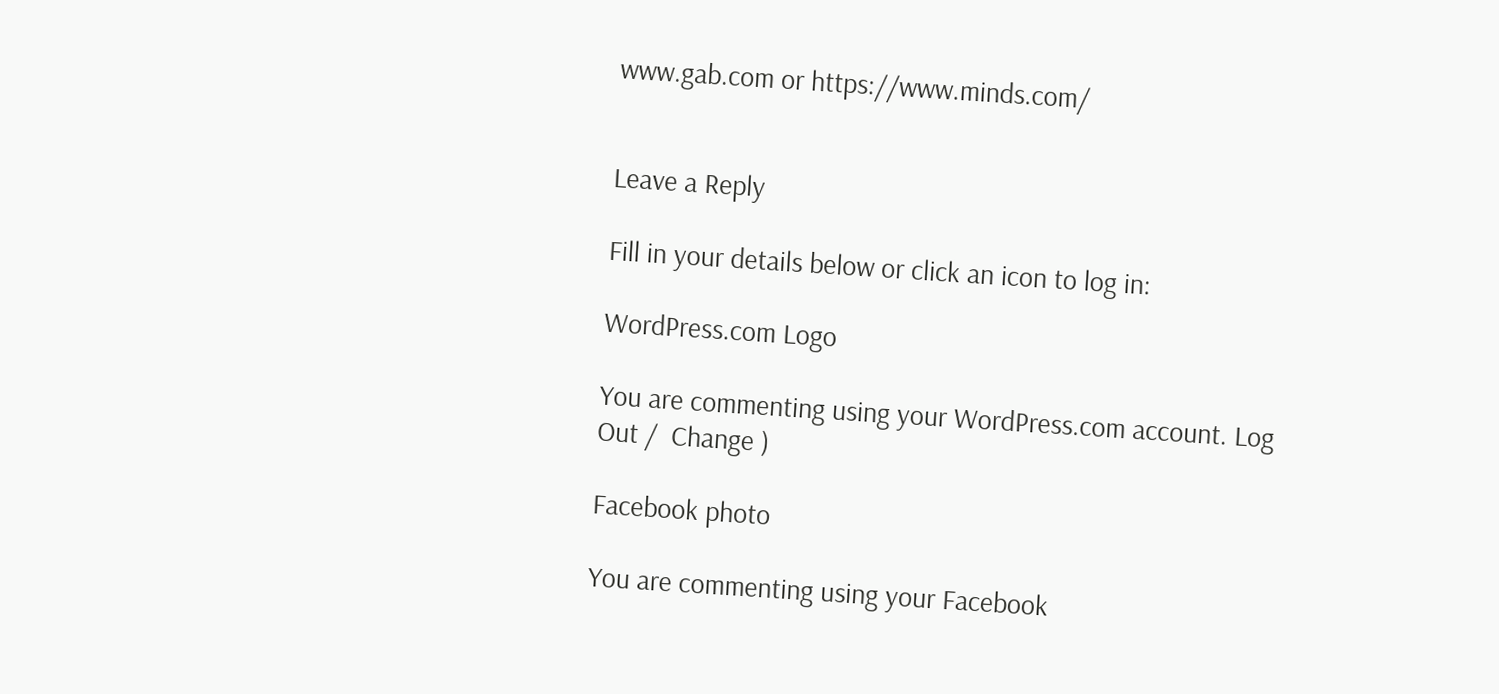www.gab.com or https://www.minds.com/


Leave a Reply

Fill in your details below or click an icon to log in:

WordPress.com Logo

You are commenting using your WordPress.com account. Log Out /  Change )

Facebook photo

You are commenting using your Facebook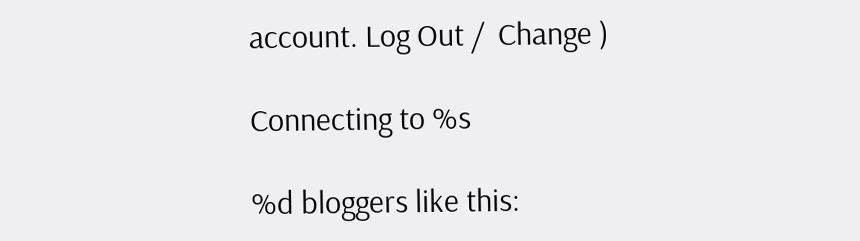account. Log Out /  Change )

Connecting to %s

%d bloggers like this: